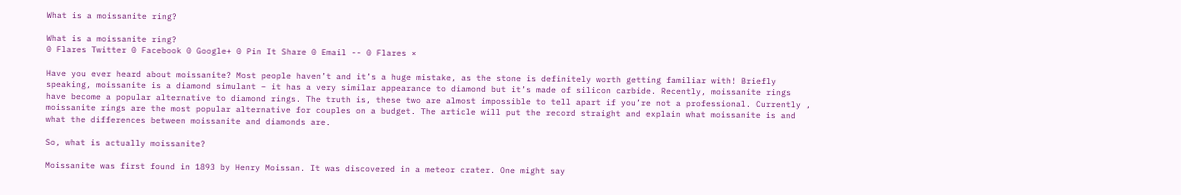What is a moissanite ring?

What is a moissanite ring?
0 Flares Twitter 0 Facebook 0 Google+ 0 Pin It Share 0 Email -- 0 Flares ×

Have you ever heard about moissanite? Most people haven’t and it’s a huge mistake, as the stone is definitely worth getting familiar with! Briefly speaking, moissanite is a diamond simulant – it has a very similar appearance to diamond but it’s made of silicon carbide. Recently, moissanite rings have become a popular alternative to diamond rings. The truth is, these two are almost impossible to tell apart if you’re not a professional. Currently , moissanite rings are the most popular alternative for couples on a budget. The article will put the record straight and explain what moissanite is and what the differences between moissanite and diamonds are.

So, what is actually moissanite?

Moissanite was first found in 1893 by Henry Moissan. It was discovered in a meteor crater. One might say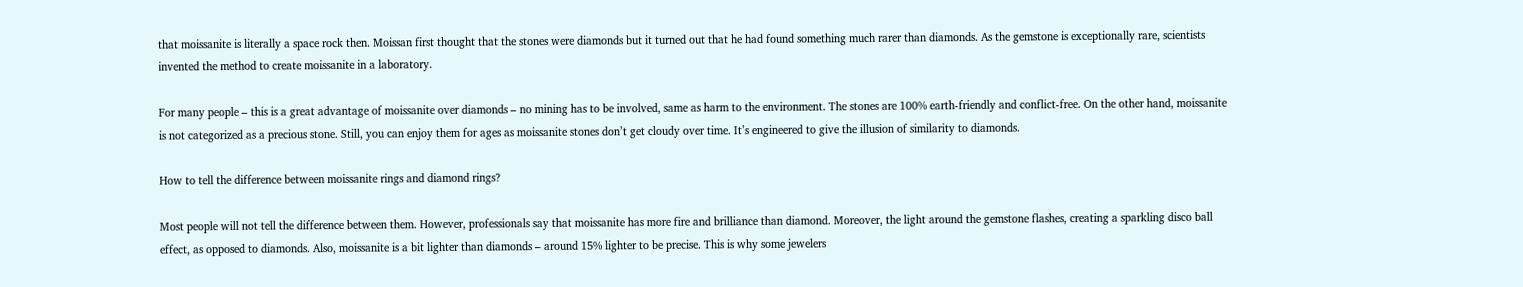that moissanite is literally a space rock then. Moissan first thought that the stones were diamonds but it turned out that he had found something much rarer than diamonds. As the gemstone is exceptionally rare, scientists invented the method to create moissanite in a laboratory.

For many people – this is a great advantage of moissanite over diamonds – no mining has to be involved, same as harm to the environment. The stones are 100% earth-friendly and conflict-free. On the other hand, moissanite is not categorized as a precious stone. Still, you can enjoy them for ages as moissanite stones don’t get cloudy over time. It’s engineered to give the illusion of similarity to diamonds.

How to tell the difference between moissanite rings and diamond rings?

Most people will not tell the difference between them. However, professionals say that moissanite has more fire and brilliance than diamond. Moreover, the light around the gemstone flashes, creating a sparkling disco ball effect, as opposed to diamonds. Also, moissanite is a bit lighter than diamonds – around 15% lighter to be precise. This is why some jewelers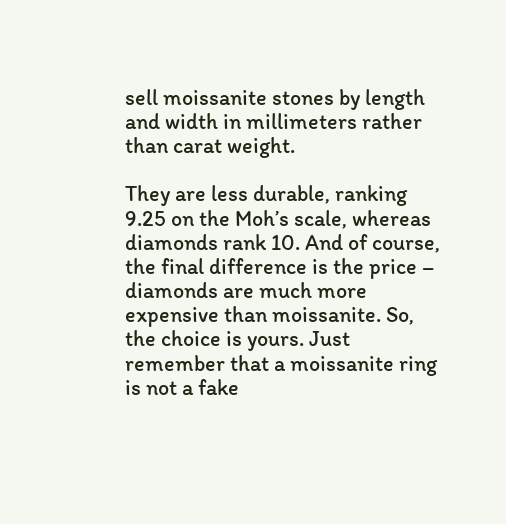sell moissanite stones by length and width in millimeters rather than carat weight.

They are less durable, ranking 9.25 on the Moh’s scale, whereas diamonds rank 10. And of course, the final difference is the price – diamonds are much more expensive than moissanite. So, the choice is yours. Just remember that a moissanite ring is not a fake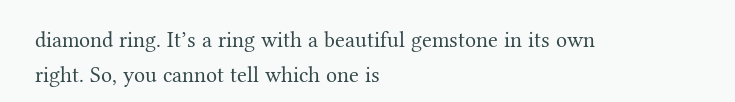diamond ring. It’s a ring with a beautiful gemstone in its own right. So, you cannot tell which one is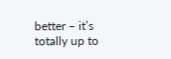better – it’s totally up to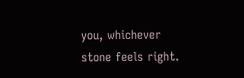you, whichever stone feels right.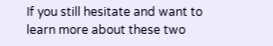If you still hesitate and want to learn more about these two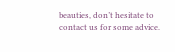beauties, don’t hesitate to contact us for some advice.